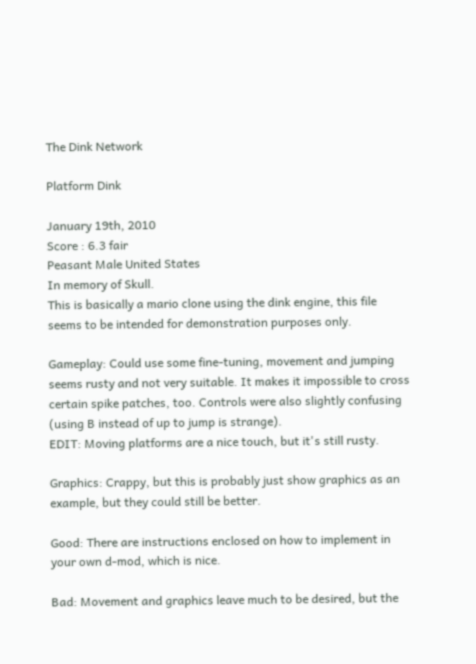The Dink Network

Platform Dink

January 19th, 2010
Score : 6.3 fair
Peasant Male United States
In memory of Skull.
This is basically a mario clone using the dink engine, this file seems to be intended for demonstration purposes only.

Gameplay: Could use some fine-tuning, movement and jumping seems rusty and not very suitable. It makes it impossible to cross certain spike patches, too. Controls were also slightly confusing (using B instead of up to jump is strange).
EDIT: Moving platforms are a nice touch, but it's still rusty.

Graphics: Crappy, but this is probably just show graphics as an example, but they could still be better.

Good: There are instructions enclosed on how to implement in your own d-mod, which is nice.

Bad: Movement and graphics leave much to be desired, but the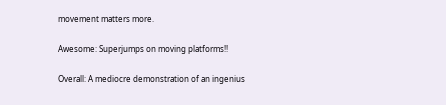movement matters more.

Awesome: Superjumps on moving platforms!!

Overall: A mediocre demonstration of an ingenius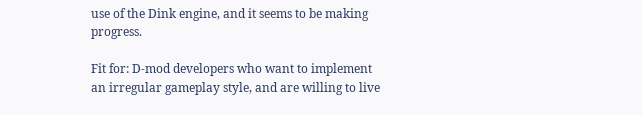use of the Dink engine, and it seems to be making progress.

Fit for: D-mod developers who want to implement an irregular gameplay style, and are willing to live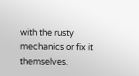with the rusty mechanics or fix it themselves.